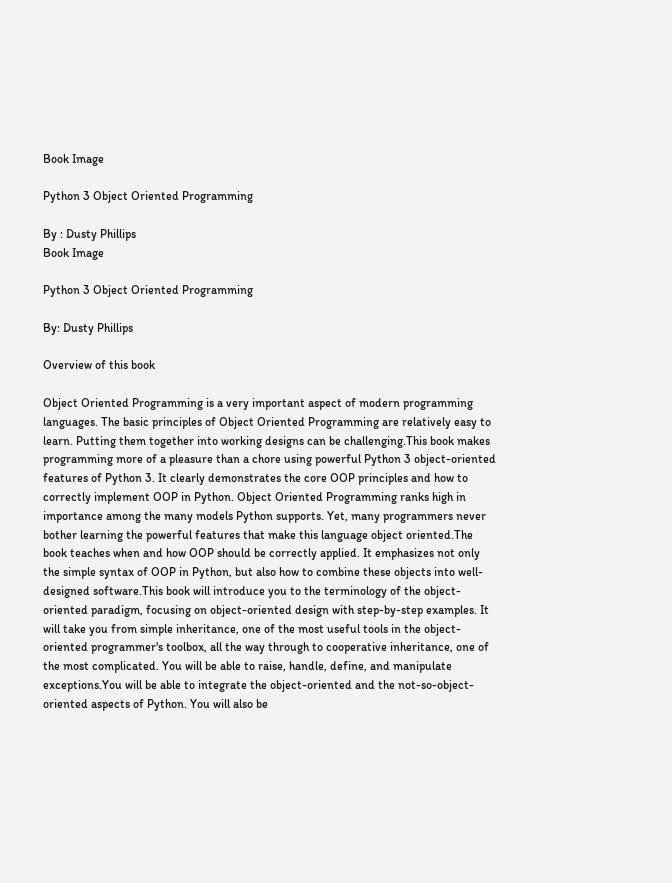Book Image

Python 3 Object Oriented Programming

By : Dusty Phillips
Book Image

Python 3 Object Oriented Programming

By: Dusty Phillips

Overview of this book

Object Oriented Programming is a very important aspect of modern programming languages. The basic principles of Object Oriented Programming are relatively easy to learn. Putting them together into working designs can be challenging.This book makes programming more of a pleasure than a chore using powerful Python 3 object-oriented features of Python 3. It clearly demonstrates the core OOP principles and how to correctly implement OOP in Python. Object Oriented Programming ranks high in importance among the many models Python supports. Yet, many programmers never bother learning the powerful features that make this language object oriented.The book teaches when and how OOP should be correctly applied. It emphasizes not only the simple syntax of OOP in Python, but also how to combine these objects into well-designed software.This book will introduce you to the terminology of the object-oriented paradigm, focusing on object-oriented design with step-by-step examples. It will take you from simple inheritance, one of the most useful tools in the object-oriented programmer's toolbox, all the way through to cooperative inheritance, one of the most complicated. You will be able to raise, handle, define, and manipulate exceptions.You will be able to integrate the object-oriented and the not-so-object-oriented aspects of Python. You will also be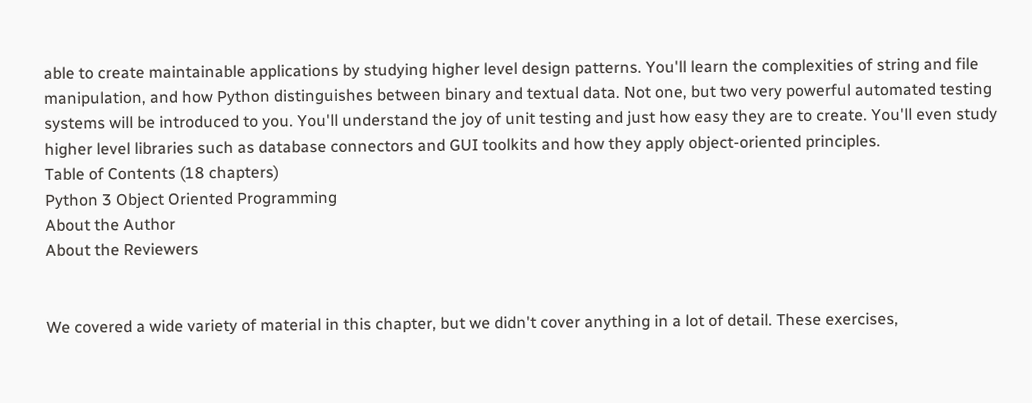able to create maintainable applications by studying higher level design patterns. You'll learn the complexities of string and file manipulation, and how Python distinguishes between binary and textual data. Not one, but two very powerful automated testing systems will be introduced to you. You'll understand the joy of unit testing and just how easy they are to create. You'll even study higher level libraries such as database connectors and GUI toolkits and how they apply object-oriented principles.
Table of Contents (18 chapters)
Python 3 Object Oriented Programming
About the Author
About the Reviewers


We covered a wide variety of material in this chapter, but we didn't cover anything in a lot of detail. These exercises,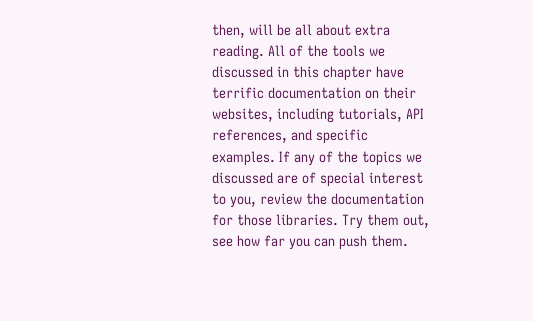then, will be all about extra reading. All of the tools we discussed in this chapter have terrific documentation on their websites, including tutorials, API references, and specific examples. If any of the topics we discussed are of special interest to you, review the documentation for those libraries. Try them out, see how far you can push them.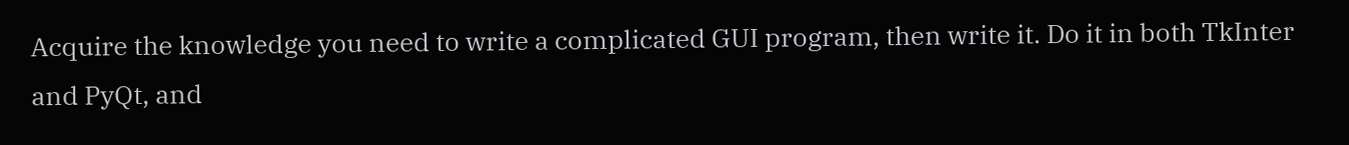Acquire the knowledge you need to write a complicated GUI program, then write it. Do it in both TkInter and PyQt, and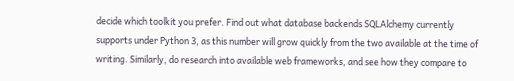decide which toolkit you prefer. Find out what database backends SQLAlchemy currently supports under Python 3, as this number will grow quickly from the two available at the time of writing. Similarly, do research into available web frameworks, and see how they compare to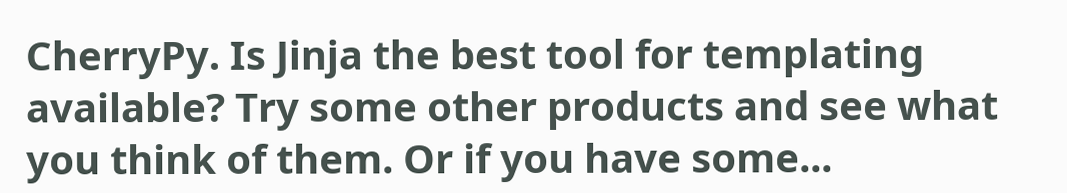CherryPy. Is Jinja the best tool for templating available? Try some other products and see what you think of them. Or if you have some...